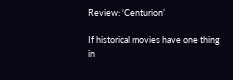Review: ‘Centurion’

If historical movies have one thing in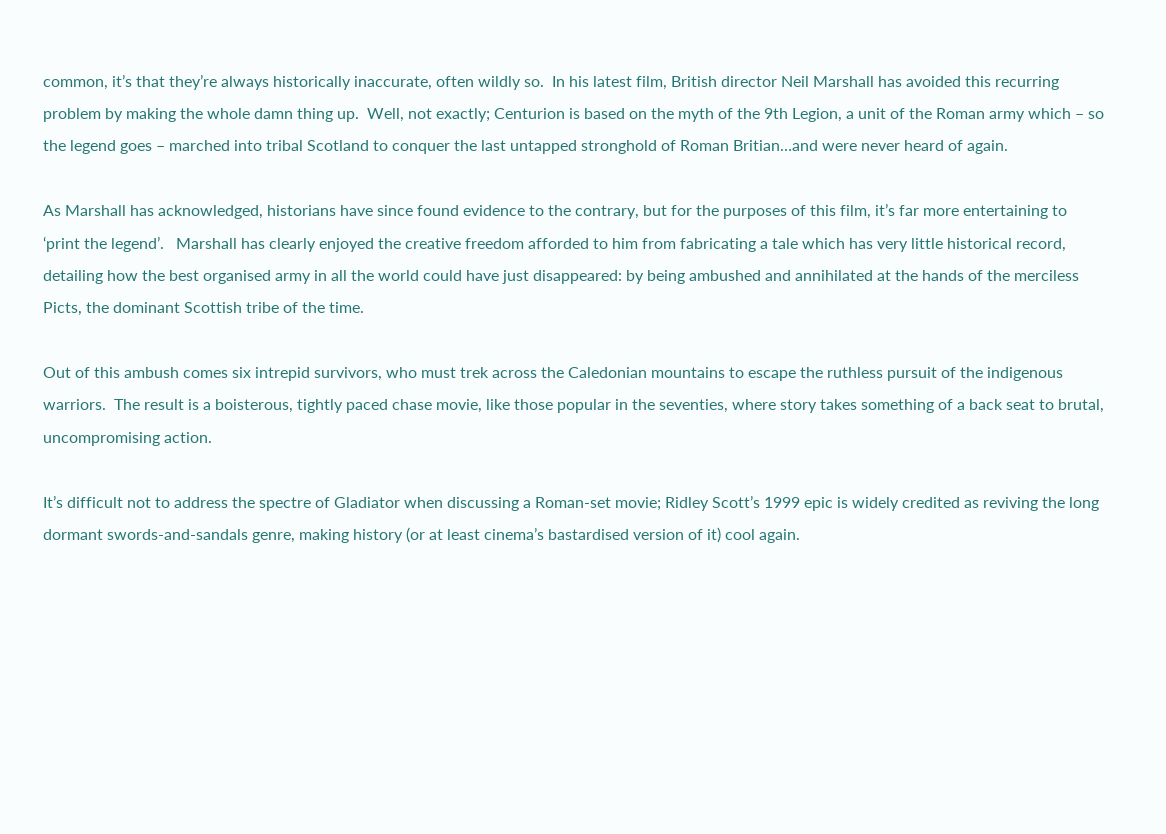common, it’s that they’re always historically inaccurate, often wildly so.  In his latest film, British director Neil Marshall has avoided this recurring problem by making the whole damn thing up.  Well, not exactly; Centurion is based on the myth of the 9th Legion, a unit of the Roman army which – so the legend goes – marched into tribal Scotland to conquer the last untapped stronghold of Roman Britian…and were never heard of again.

As Marshall has acknowledged, historians have since found evidence to the contrary, but for the purposes of this film, it’s far more entertaining to ‘print the legend’.   Marshall has clearly enjoyed the creative freedom afforded to him from fabricating a tale which has very little historical record, detailing how the best organised army in all the world could have just disappeared: by being ambushed and annihilated at the hands of the merciless Picts, the dominant Scottish tribe of the time.

Out of this ambush comes six intrepid survivors, who must trek across the Caledonian mountains to escape the ruthless pursuit of the indigenous warriors.  The result is a boisterous, tightly paced chase movie, like those popular in the seventies, where story takes something of a back seat to brutal, uncompromising action.

It’s difficult not to address the spectre of Gladiator when discussing a Roman-set movie; Ridley Scott’s 1999 epic is widely credited as reviving the long dormant swords-and-sandals genre, making history (or at least cinema’s bastardised version of it) cool again.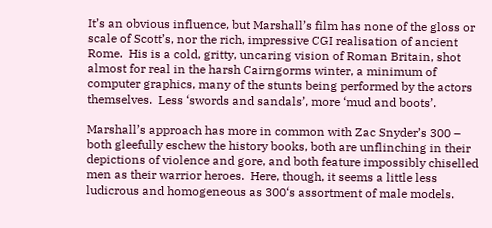It’s an obvious influence, but Marshall’s film has none of the gloss or scale of Scott’s, nor the rich, impressive CGI realisation of ancient Rome.  His is a cold, gritty, uncaring vision of Roman Britain, shot almost for real in the harsh Cairngorms winter, a minimum of computer graphics, many of the stunts being performed by the actors themselves.  Less ‘swords and sandals’, more ‘mud and boots’.

Marshall’s approach has more in common with Zac Snyder’s 300 – both gleefully eschew the history books, both are unflinching in their depictions of violence and gore, and both feature impossibly chiselled men as their warrior heroes.  Here, though, it seems a little less ludicrous and homogeneous as 300‘s assortment of male models.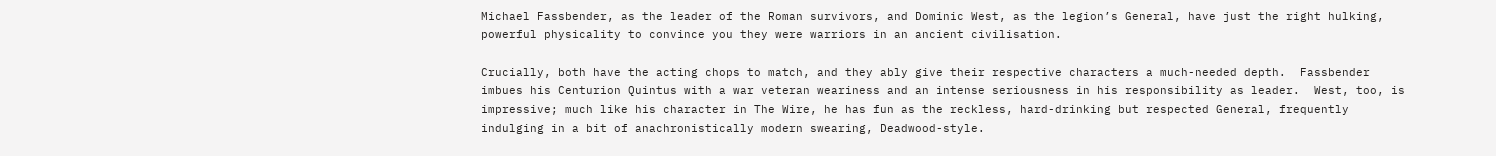Michael Fassbender, as the leader of the Roman survivors, and Dominic West, as the legion’s General, have just the right hulking, powerful physicality to convince you they were warriors in an ancient civilisation.

Crucially, both have the acting chops to match, and they ably give their respective characters a much-needed depth.  Fassbender imbues his Centurion Quintus with a war veteran weariness and an intense seriousness in his responsibility as leader.  West, too, is impressive; much like his character in The Wire, he has fun as the reckless, hard-drinking but respected General, frequently indulging in a bit of anachronistically modern swearing, Deadwood-style.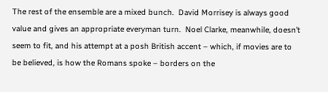The rest of the ensemble are a mixed bunch.  David Morrisey is always good value and gives an appropriate everyman turn.  Noel Clarke, meanwhile, doesn’t seem to fit, and his attempt at a posh British accent – which, if movies are to be believed, is how the Romans spoke – borders on the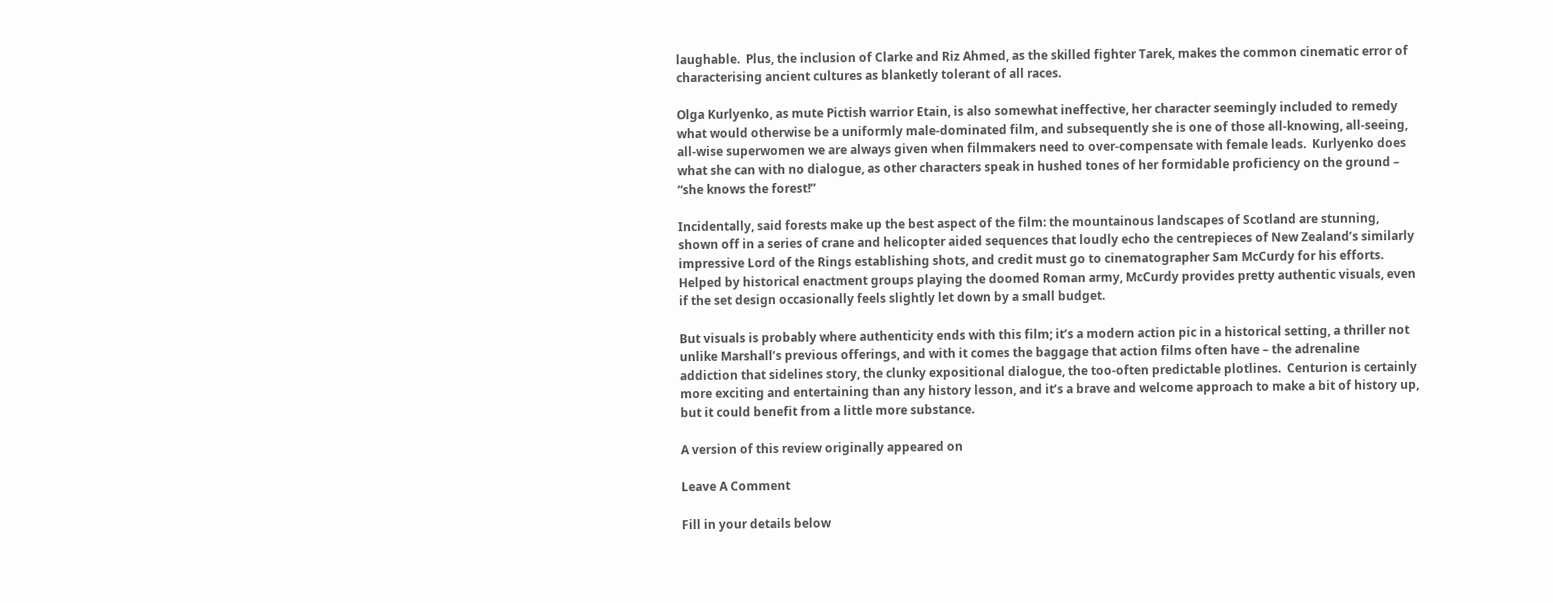laughable.  Plus, the inclusion of Clarke and Riz Ahmed, as the skilled fighter Tarek, makes the common cinematic error of characterising ancient cultures as blanketly tolerant of all races.

Olga Kurlyenko, as mute Pictish warrior Etain, is also somewhat ineffective, her character seemingly included to remedy what would otherwise be a uniformly male-dominated film, and subsequently she is one of those all-knowing, all-seeing, all-wise superwomen we are always given when filmmakers need to over-compensate with female leads.  Kurlyenko does what she can with no dialogue, as other characters speak in hushed tones of her formidable proficiency on the ground – “she knows the forest!”

Incidentally, said forests make up the best aspect of the film: the mountainous landscapes of Scotland are stunning, shown off in a series of crane and helicopter aided sequences that loudly echo the centrepieces of New Zealand’s similarly impressive Lord of the Rings establishing shots, and credit must go to cinematographer Sam McCurdy for his efforts.  Helped by historical enactment groups playing the doomed Roman army, McCurdy provides pretty authentic visuals, even if the set design occasionally feels slightly let down by a small budget.

But visuals is probably where authenticity ends with this film; it’s a modern action pic in a historical setting, a thriller not unlike Marshall’s previous offerings, and with it comes the baggage that action films often have – the adrenaline addiction that sidelines story, the clunky expositional dialogue, the too-often predictable plotlines.  Centurion is certainly more exciting and entertaining than any history lesson, and it’s a brave and welcome approach to make a bit of history up, but it could benefit from a little more substance.

A version of this review originally appeared on

Leave A Comment

Fill in your details below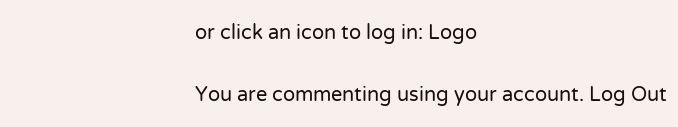or click an icon to log in: Logo

You are commenting using your account. Log Out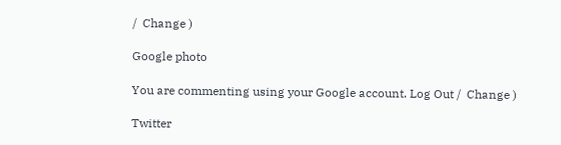/  Change )

Google photo

You are commenting using your Google account. Log Out /  Change )

Twitter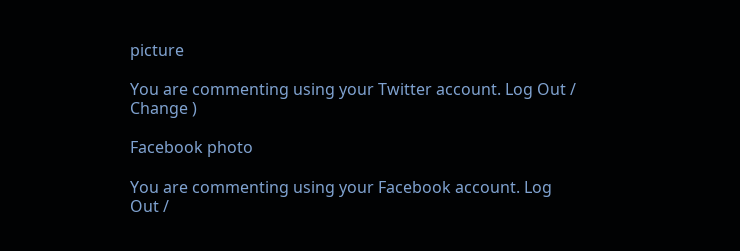picture

You are commenting using your Twitter account. Log Out /  Change )

Facebook photo

You are commenting using your Facebook account. Log Out /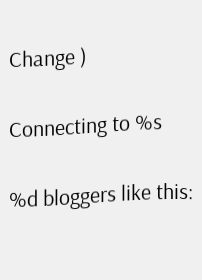Change )

Connecting to %s

%d bloggers like this: